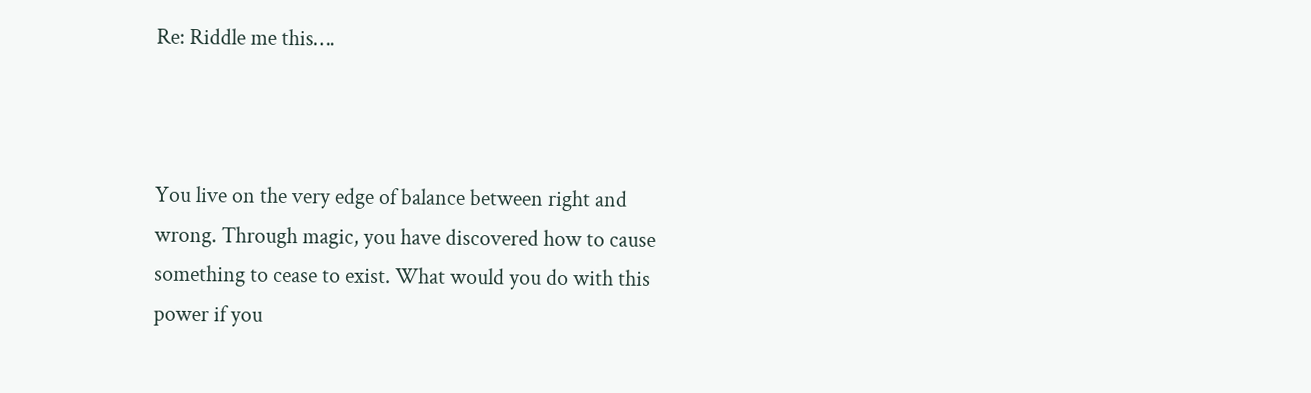Re: Riddle me this….



You live on the very edge of balance between right and wrong. Through magic, you have discovered how to cause something to cease to exist. What would you do with this power if you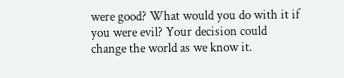were good? What would you do with it if you were evil? Your decision could change the world as we know it.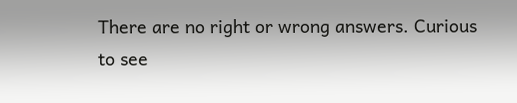There are no right or wrong answers. Curious to see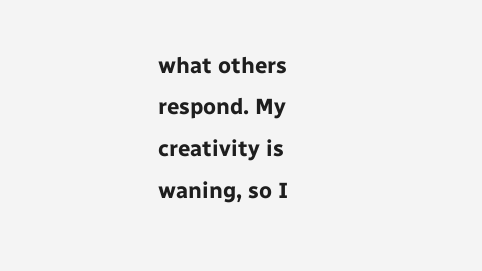what others respond. My creativity is waning, so I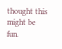thought this might be fun.